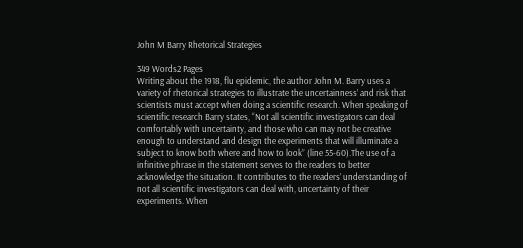John M Barry Rhetorical Strategies

349 Words2 Pages
Writing about the 1918, flu epidemic, the author John M. Barry uses a variety of rhetorical strategies to illustrate the uncertainness’ and risk that scientists must accept when doing a scientific research. When speaking of scientific research Barry states, “Not all scientific investigators can deal comfortably with uncertainty, and those who can may not be creative enough to understand and design the experiments that will illuminate a subject to know both where and how to look” (line 55-60).The use of a infinitive phrase in the statement serves to the readers to better acknowledge the situation. It contributes to the readers’ understanding of not all scientific investigators can deal with, uncertainty of their experiments. When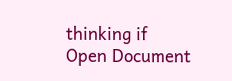thinking if
Open Document